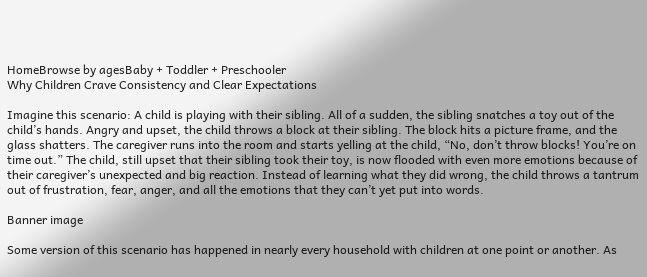HomeBrowse by agesBaby + Toddler + Preschooler
Why Children Crave Consistency and Clear Expectations

Imagine this scenario: A child is playing with their sibling. All of a sudden, the sibling snatches a toy out of the child’s hands. Angry and upset, the child throws a block at their sibling. The block hits a picture frame, and the glass shatters. The caregiver runs into the room and starts yelling at the child, “No, don’t throw blocks! You’re on time out.” The child, still upset that their sibling took their toy, is now flooded with even more emotions because of their caregiver’s unexpected and big reaction. Instead of learning what they did wrong, the child throws a tantrum out of frustration, fear, anger, and all the emotions that they can’t yet put into words.

Banner image

Some version of this scenario has happened in nearly every household with children at one point or another. As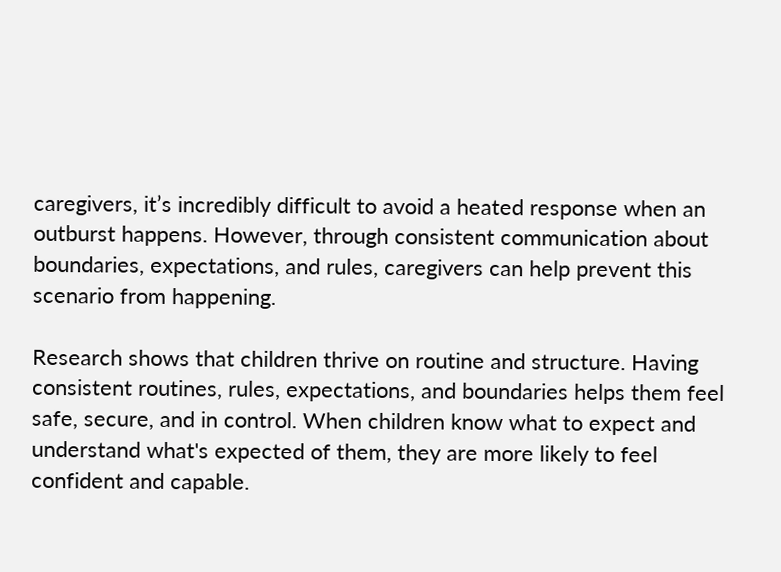caregivers, it’s incredibly difficult to avoid a heated response when an outburst happens. However, through consistent communication about boundaries, expectations, and rules, caregivers can help prevent this scenario from happening.

Research shows that children thrive on routine and structure. Having consistent routines, rules, expectations, and boundaries helps them feel safe, secure, and in control. When children know what to expect and understand what's expected of them, they are more likely to feel confident and capable.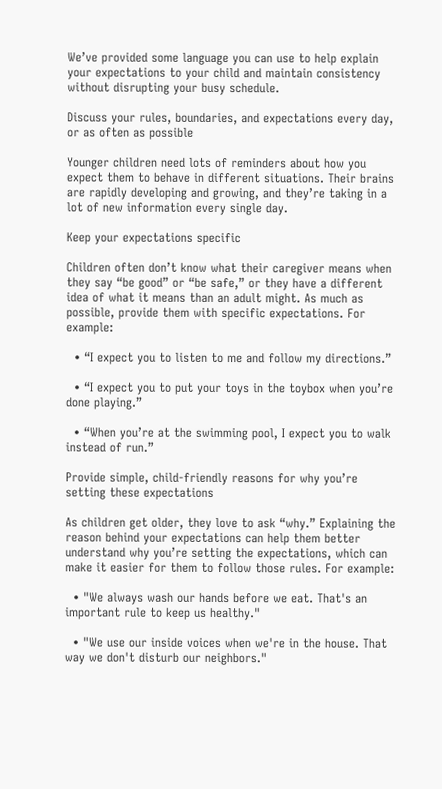We’ve provided some language you can use to help explain your expectations to your child and maintain consistency without disrupting your busy schedule.

Discuss your rules, boundaries, and expectations every day, or as often as possible

Younger children need lots of reminders about how you expect them to behave in different situations. Their brains are rapidly developing and growing, and they’re taking in a lot of new information every single day.

Keep your expectations specific

Children often don’t know what their caregiver means when they say “be good” or “be safe,” or they have a different idea of what it means than an adult might. As much as possible, provide them with specific expectations. For example:

  • “I expect you to listen to me and follow my directions.”

  • “I expect you to put your toys in the toybox when you’re done playing.”

  • “When you’re at the swimming pool, I expect you to walk instead of run.”

Provide simple, child-friendly reasons for why you’re setting these expectations

As children get older, they love to ask “why.” Explaining the reason behind your expectations can help them better understand why you’re setting the expectations, which can make it easier for them to follow those rules. For example:

  • "We always wash our hands before we eat. That's an important rule to keep us healthy."

  • "We use our inside voices when we're in the house. That way we don't disturb our neighbors."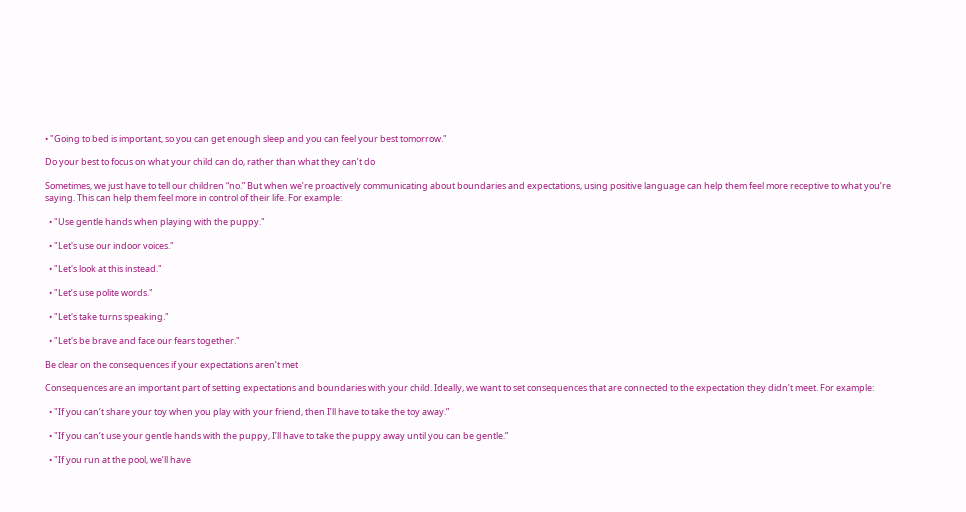• "Going to bed is important, so you can get enough sleep and you can feel your best tomorrow."

Do your best to focus on what your child can do, rather than what they can’t do

Sometimes, we just have to tell our children “no.” But when we’re proactively communicating about boundaries and expectations, using positive language can help them feel more receptive to what you’re saying. This can help them feel more in control of their life. For example:

  • "Use gentle hands when playing with the puppy."

  • "Let's use our indoor voices."

  • "Let's look at this instead."

  • "Let’s use polite words."

  • "Let's take turns speaking."

  • "Let's be brave and face our fears together."

Be clear on the consequences if your expectations aren’t met

Consequences are an important part of setting expectations and boundaries with your child. Ideally, we want to set consequences that are connected to the expectation they didn’t meet. For example:

  • "If you can’t share your toy when you play with your friend, then I’ll have to take the toy away.”

  • "If you can’t use your gentle hands with the puppy, I’ll have to take the puppy away until you can be gentle.”

  • "If you run at the pool, we’ll have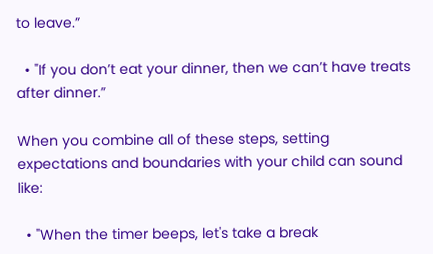to leave.”

  • "If you don’t eat your dinner, then we can’t have treats after dinner.”

When you combine all of these steps, setting expectations and boundaries with your child can sound like:

  • "When the timer beeps, let's take a break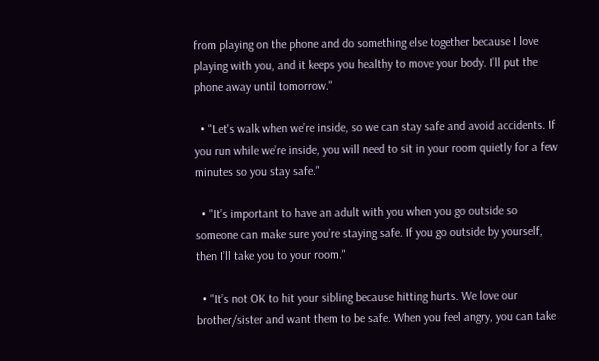from playing on the phone and do something else together because I love playing with you, and it keeps you healthy to move your body. I’ll put the phone away until tomorrow."

  • "Let's walk when we’re inside, so we can stay safe and avoid accidents. If you run while we’re inside, you will need to sit in your room quietly for a few minutes so you stay safe."

  • "It’s important to have an adult with you when you go outside so someone can make sure you’re staying safe. If you go outside by yourself, then I’ll take you to your room."

  • "It’s not OK to hit your sibling because hitting hurts. We love our brother/sister and want them to be safe. When you feel angry, you can take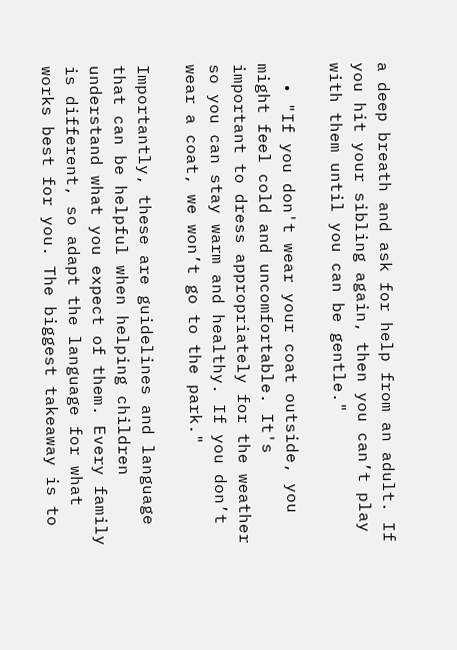a deep breath and ask for help from an adult. If you hit your sibling again, then you can’t play with them until you can be gentle."

  • "If you don't wear your coat outside, you might feel cold and uncomfortable. It's important to dress appropriately for the weather so you can stay warm and healthy. If you don’t wear a coat, we won’t go to the park."

Importantly, these are guidelines and language that can be helpful when helping children understand what you expect of them. Every family is different, so adapt the language for what works best for you. The biggest takeaway is to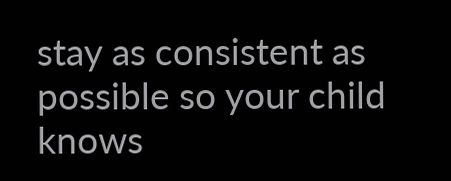stay as consistent as possible so your child knows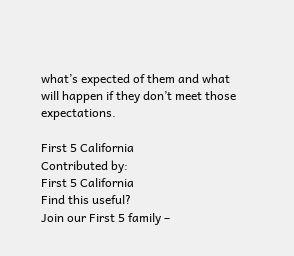what’s expected of them and what will happen if they don’t meet those expectations.

First 5 California
Contributed by:
First 5 California
Find this useful?
Join our First 5 family –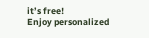it’s free!
Enjoy personalized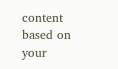content based on your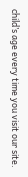child’s age every time you visit our site.